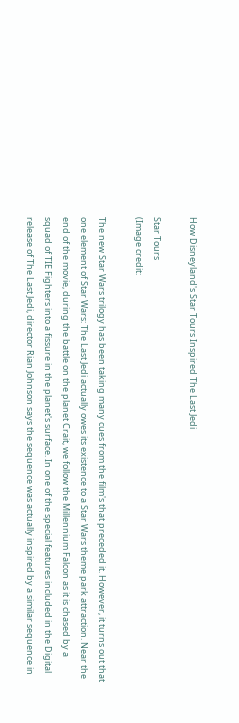How Disneyland's Star Tours Inspired The Last Jedi

Star Tours
(Image credit:

The new Star Wars trilogy has been taking many cues from the film's that preceded it. However, it turns out that one element of Star Wars: The Last Jedi actually owes its existence to a Star Wars theme park attraction. Near the end of the movie, during the battle on the planet Crait, we follow the Millennium Falcon as it is chased by a squad of TIE Fighters into a fissure in the planet's surface. In one of the special features included in the Digital release of The Last Jedi, director Rian Johnson says the sequence was actually inspired by a similar sequence in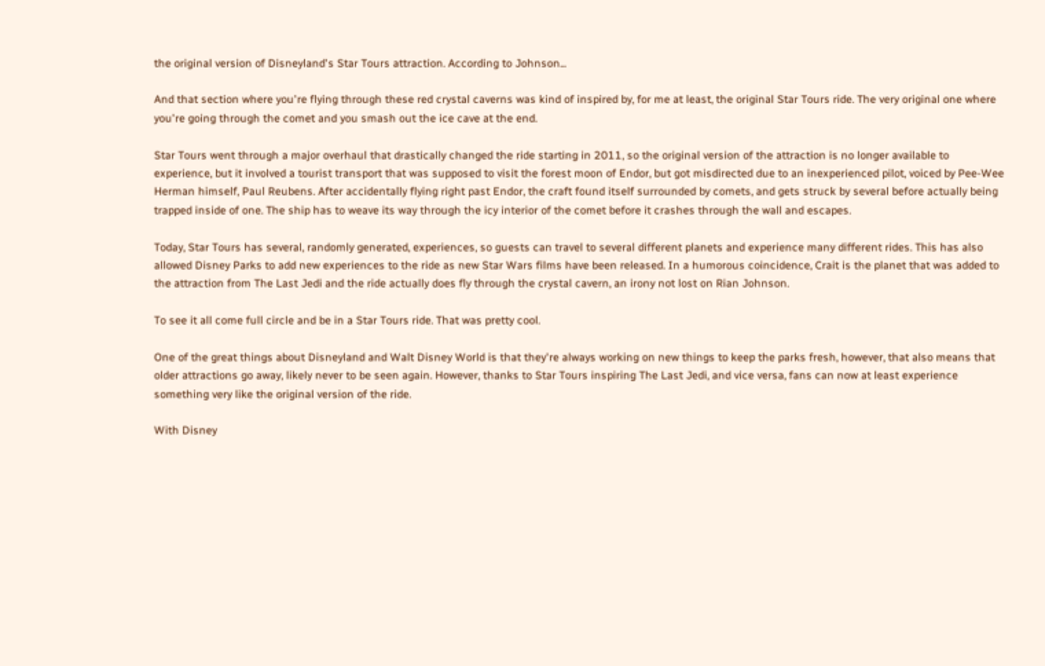the original version of Disneyland's Star Tours attraction. According to Johnson...

And that section where you're flying through these red crystal caverns was kind of inspired by, for me at least, the original Star Tours ride. The very original one where you're going through the comet and you smash out the ice cave at the end.

Star Tours went through a major overhaul that drastically changed the ride starting in 2011, so the original version of the attraction is no longer available to experience, but it involved a tourist transport that was supposed to visit the forest moon of Endor, but got misdirected due to an inexperienced pilot, voiced by Pee-Wee Herman himself, Paul Reubens. After accidentally flying right past Endor, the craft found itself surrounded by comets, and gets struck by several before actually being trapped inside of one. The ship has to weave its way through the icy interior of the comet before it crashes through the wall and escapes.

Today, Star Tours has several, randomly generated, experiences, so guests can travel to several different planets and experience many different rides. This has also allowed Disney Parks to add new experiences to the ride as new Star Wars films have been released. In a humorous coincidence, Crait is the planet that was added to the attraction from The Last Jedi and the ride actually does fly through the crystal cavern, an irony not lost on Rian Johnson.

To see it all come full circle and be in a Star Tours ride. That was pretty cool.

One of the great things about Disneyland and Walt Disney World is that they're always working on new things to keep the parks fresh, however, that also means that older attractions go away, likely never to be seen again. However, thanks to Star Tours inspiring The Last Jedi, and vice versa, fans can now at least experience something very like the original version of the ride.

With Disney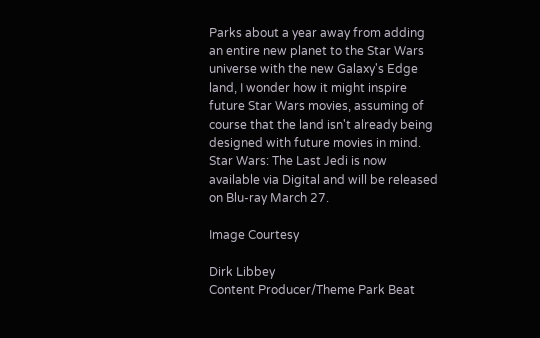Parks about a year away from adding an entire new planet to the Star Wars universe with the new Galaxy's Edge land, I wonder how it might inspire future Star Wars movies, assuming of course that the land isn't already being designed with future movies in mind. Star Wars: The Last Jedi is now available via Digital and will be released on Blu-ray March 27.

Image Courtesy

Dirk Libbey
Content Producer/Theme Park Beat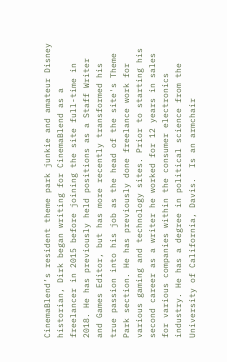CinemaBlend’s resident theme park junkie and amateur Disney historian, Dirk began writing for CinemaBlend as a freelancer in 2015 before joining the site full-time in 2018. He has previously held positions as a Staff Writer and Games Editor, but has more recently transformed his true passion into his job as the head of the site's Theme Park section. He has previously done freelance work for various gaming and technology sites. Prior to starting his second career as a writer he worked for 12 years in sales for various companies within the consumer electronics industry. He has a degree in political science from the University of California, Davis.  Is an armchair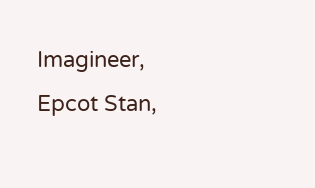Imagineer, Epcot Stan,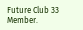Future Club 33 Member.